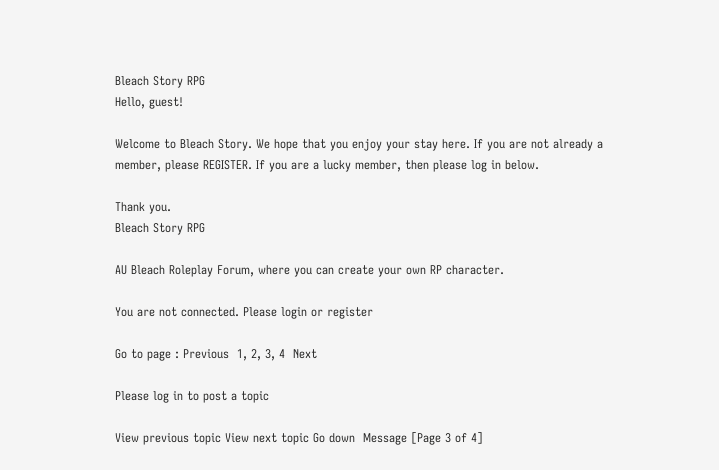Bleach Story RPG
Hello, guest!

Welcome to Bleach Story. We hope that you enjoy your stay here. If you are not already a member, please REGISTER. If you are a lucky member, then please log in below.

Thank you.
Bleach Story RPG

AU Bleach Roleplay Forum, where you can create your own RP character.

You are not connected. Please login or register

Go to page : Previous  1, 2, 3, 4  Next

Please log in to post a topic

View previous topic View next topic Go down  Message [Page 3 of 4]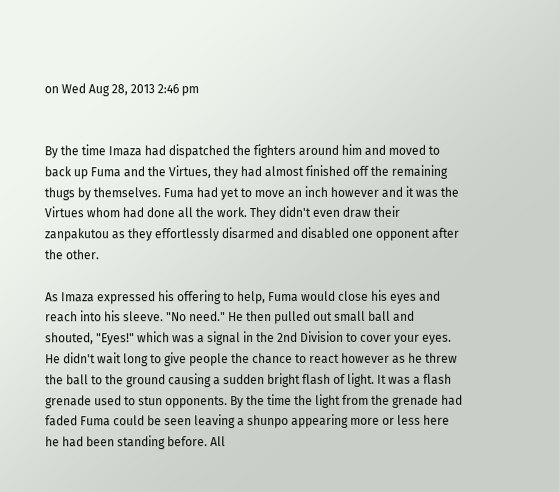on Wed Aug 28, 2013 2:46 pm


By the time Imaza had dispatched the fighters around him and moved to back up Fuma and the Virtues, they had almost finished off the remaining thugs by themselves. Fuma had yet to move an inch however and it was the Virtues whom had done all the work. They didn't even draw their zanpakutou as they effortlessly disarmed and disabled one opponent after the other.

As Imaza expressed his offering to help, Fuma would close his eyes and reach into his sleeve. "No need." He then pulled out small ball and shouted, "Eyes!" which was a signal in the 2nd Division to cover your eyes. He didn't wait long to give people the chance to react however as he threw the ball to the ground causing a sudden bright flash of light. It was a flash grenade used to stun opponents. By the time the light from the grenade had faded Fuma could be seen leaving a shunpo appearing more or less here he had been standing before. All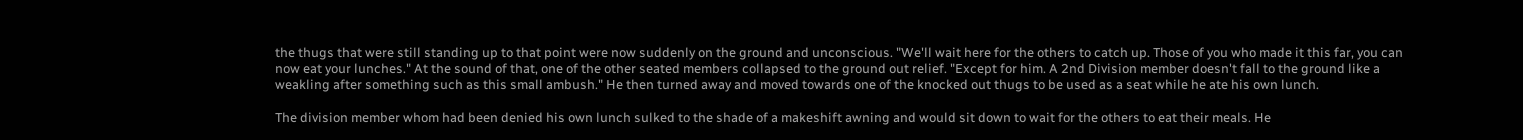the thugs that were still standing up to that point were now suddenly on the ground and unconscious. "We'll wait here for the others to catch up. Those of you who made it this far, you can now eat your lunches." At the sound of that, one of the other seated members collapsed to the ground out relief. "Except for him. A 2nd Division member doesn't fall to the ground like a weakling after something such as this small ambush." He then turned away and moved towards one of the knocked out thugs to be used as a seat while he ate his own lunch.

The division member whom had been denied his own lunch sulked to the shade of a makeshift awning and would sit down to wait for the others to eat their meals. He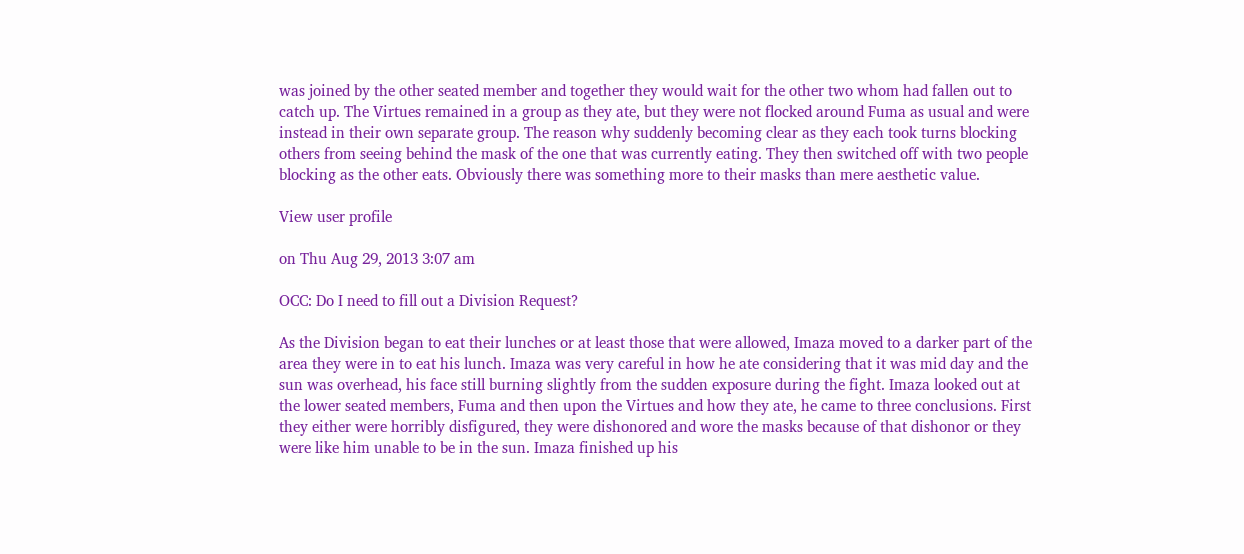was joined by the other seated member and together they would wait for the other two whom had fallen out to catch up. The Virtues remained in a group as they ate, but they were not flocked around Fuma as usual and were instead in their own separate group. The reason why suddenly becoming clear as they each took turns blocking others from seeing behind the mask of the one that was currently eating. They then switched off with two people blocking as the other eats. Obviously there was something more to their masks than mere aesthetic value.

View user profile

on Thu Aug 29, 2013 3:07 am

OCC: Do I need to fill out a Division Request?

As the Division began to eat their lunches or at least those that were allowed, Imaza moved to a darker part of the area they were in to eat his lunch. Imaza was very careful in how he ate considering that it was mid day and the sun was overhead, his face still burning slightly from the sudden exposure during the fight. Imaza looked out at the lower seated members, Fuma and then upon the Virtues and how they ate, he came to three conclusions. First they either were horribly disfigured, they were dishonored and wore the masks because of that dishonor or they were like him unable to be in the sun. Imaza finished up his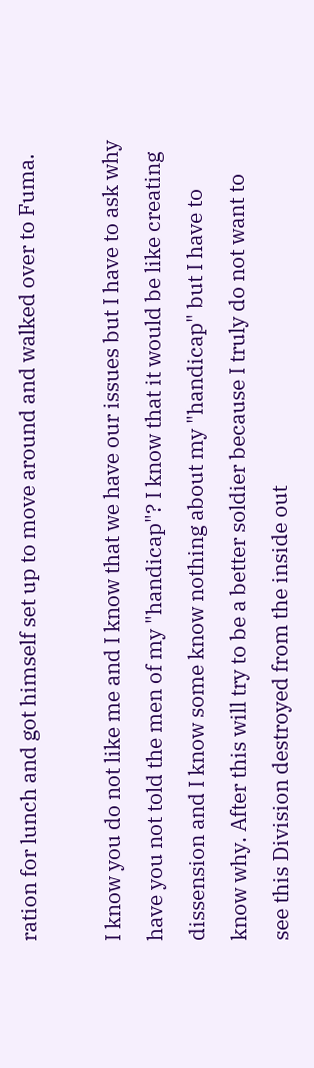ration for lunch and got himself set up to move around and walked over to Fuma.

I know you do not like me and I know that we have our issues but I have to ask why have you not told the men of my "handicap"? I know that it would be like creating dissension and I know some know nothing about my "handicap" but I have to know why. After this will try to be a better soldier because I truly do not want to see this Division destroyed from the inside out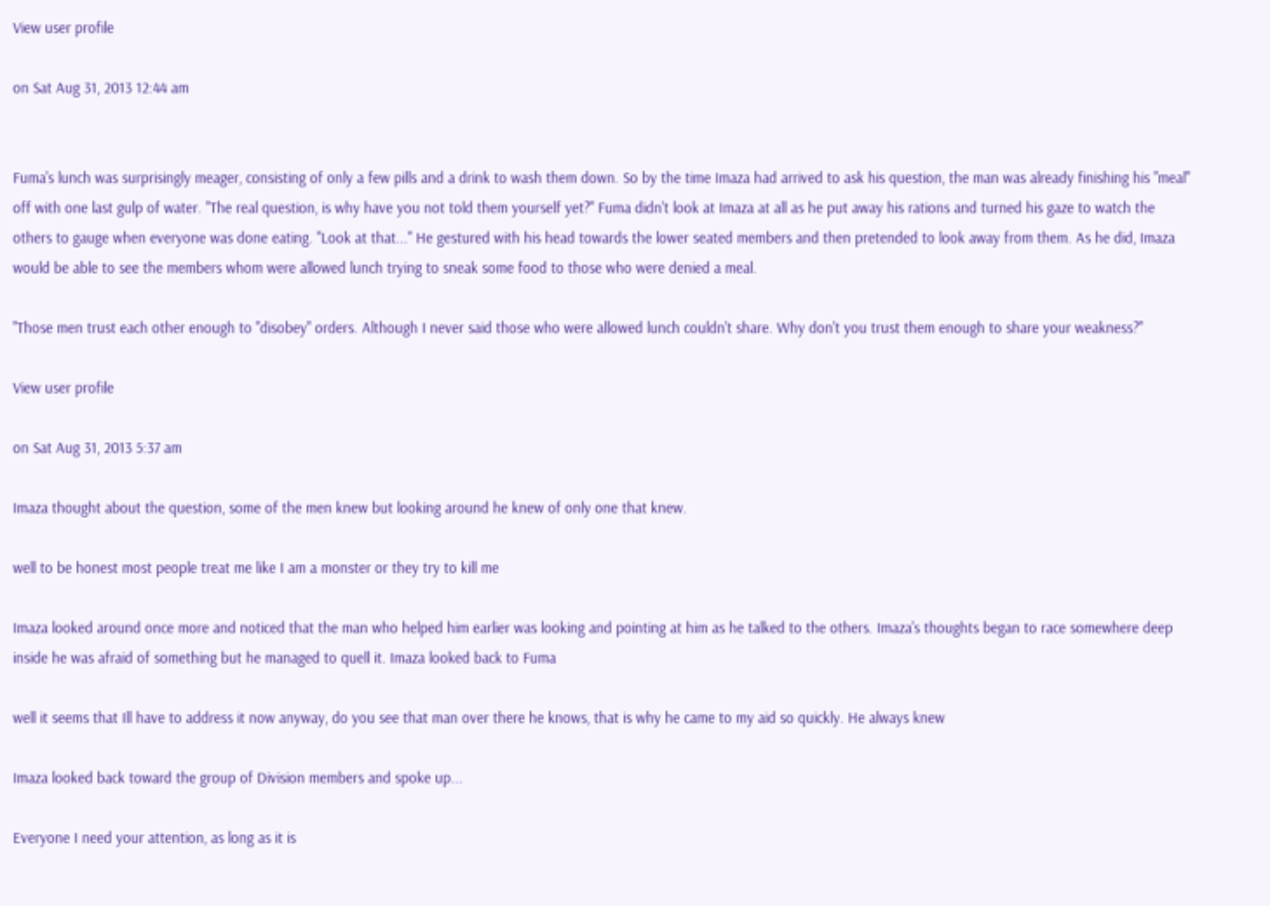View user profile

on Sat Aug 31, 2013 12:44 am


Fuma's lunch was surprisingly meager, consisting of only a few pills and a drink to wash them down. So by the time Imaza had arrived to ask his question, the man was already finishing his "meal" off with one last gulp of water. "The real question, is why have you not told them yourself yet?" Fuma didn't look at Imaza at all as he put away his rations and turned his gaze to watch the others to gauge when everyone was done eating. "Look at that..." He gestured with his head towards the lower seated members and then pretended to look away from them. As he did, Imaza would be able to see the members whom were allowed lunch trying to sneak some food to those who were denied a meal.

"Those men trust each other enough to "disobey" orders. Although I never said those who were allowed lunch couldn't share. Why don't you trust them enough to share your weakness?"

View user profile

on Sat Aug 31, 2013 5:37 am

Imaza thought about the question, some of the men knew but looking around he knew of only one that knew.

well to be honest most people treat me like I am a monster or they try to kill me

Imaza looked around once more and noticed that the man who helped him earlier was looking and pointing at him as he talked to the others. Imaza's thoughts began to race somewhere deep inside he was afraid of something but he managed to quell it. Imaza looked back to Fuma

well it seems that Ill have to address it now anyway, do you see that man over there he knows, that is why he came to my aid so quickly. He always knew

Imaza looked back toward the group of Division members and spoke up...

Everyone I need your attention, as long as it is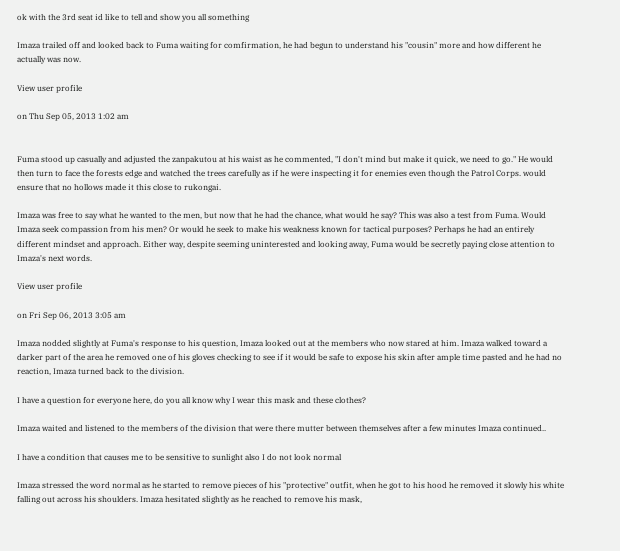ok with the 3rd seat id like to tell and show you all something

Imaza trailed off and looked back to Fuma waiting for comfirmation, he had begun to understand his "cousin" more and how different he actually was now.

View user profile

on Thu Sep 05, 2013 1:02 am


Fuma stood up casually and adjusted the zanpakutou at his waist as he commented, "I don't mind but make it quick, we need to go." He would then turn to face the forests edge and watched the trees carefully as if he were inspecting it for enemies even though the Patrol Corps. would ensure that no hollows made it this close to rukongai.

Imaza was free to say what he wanted to the men, but now that he had the chance, what would he say? This was also a test from Fuma. Would Imaza seek compassion from his men? Or would he seek to make his weakness known for tactical purposes? Perhaps he had an entirely different mindset and approach. Either way, despite seeming uninterested and looking away, Fuma would be secretly paying close attention to Imaza's next words.

View user profile

on Fri Sep 06, 2013 3:05 am

Imaza nodded slightly at Fuma's response to his question, Imaza looked out at the members who now stared at him. Imaza walked toward a darker part of the area he removed one of his gloves checking to see if it would be safe to expose his skin after ample time pasted and he had no reaction, Imaza turned back to the division.

I have a question for everyone here, do you all know why I wear this mask and these clothes?

Imaza waited and listened to the members of the division that were there mutter between themselves after a few minutes Imaza continued..

I have a condition that causes me to be sensitive to sunlight also I do not look normal

Imaza stressed the word normal as he started to remove pieces of his "protective" outfit, when he got to his hood he removed it slowly his white falling out across his shoulders. Imaza hesitated slightly as he reached to remove his mask,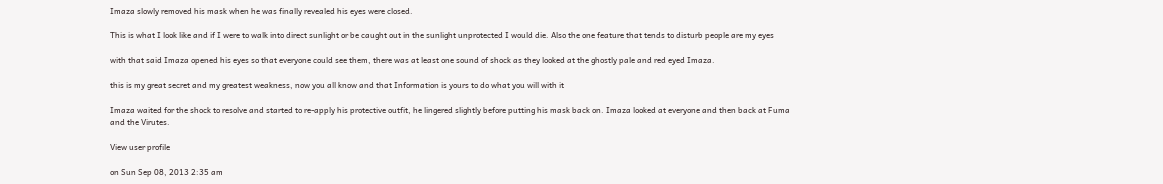Imaza slowly removed his mask when he was finally revealed his eyes were closed.

This is what I look like and if I were to walk into direct sunlight or be caught out in the sunlight unprotected I would die. Also the one feature that tends to disturb people are my eyes

with that said Imaza opened his eyes so that everyone could see them, there was at least one sound of shock as they looked at the ghostly pale and red eyed Imaza.

this is my great secret and my greatest weakness, now you all know and that Information is yours to do what you will with it

Imaza waited for the shock to resolve and started to re-apply his protective outfit, he lingered slightly before putting his mask back on. Imaza looked at everyone and then back at Fuma and the Virutes.

View user profile

on Sun Sep 08, 2013 2:35 am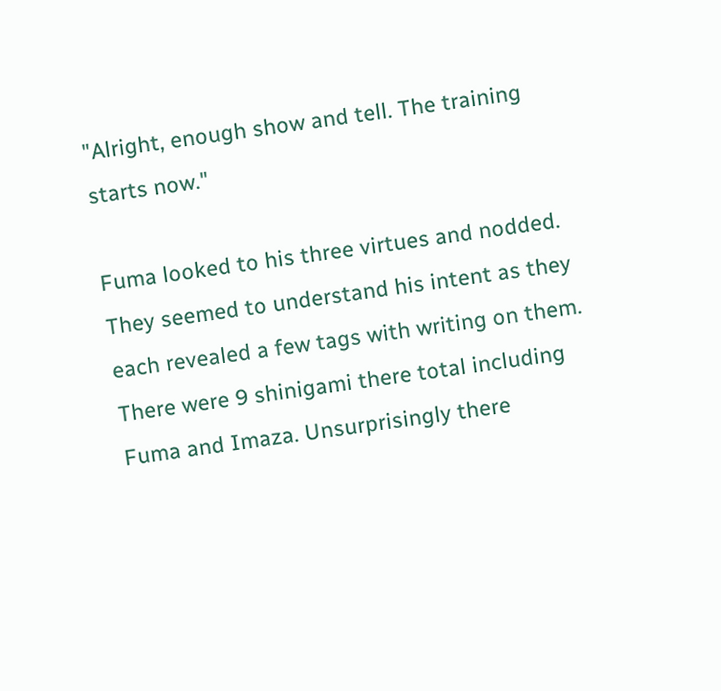"Alright, enough show and tell. The training starts now."

Fuma looked to his three virtues and nodded. They seemed to understand his intent as they each revealed a few tags with writing on them. There were 9 shinigami there total including Fuma and Imaza. Unsurprisingly there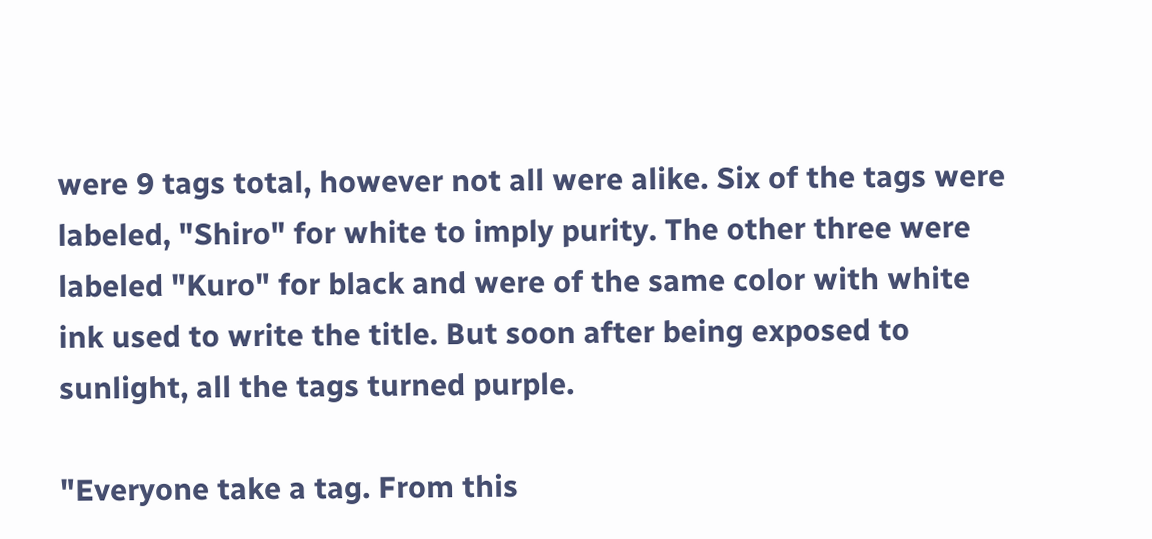were 9 tags total, however not all were alike. Six of the tags were labeled, "Shiro" for white to imply purity. The other three were labeled "Kuro" for black and were of the same color with white ink used to write the title. But soon after being exposed to sunlight, all the tags turned purple.

"Everyone take a tag. From this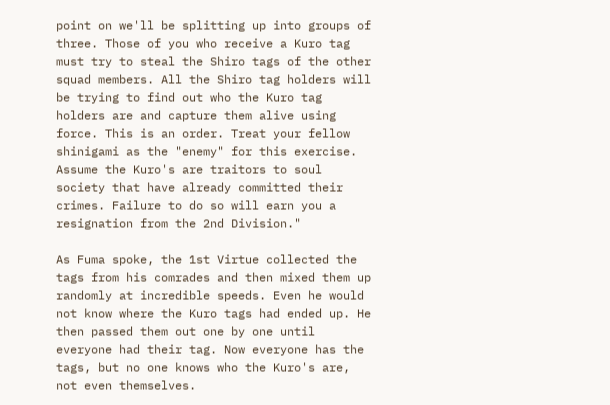point on we'll be splitting up into groups of three. Those of you who receive a Kuro tag must try to steal the Shiro tags of the other squad members. All the Shiro tag holders will be trying to find out who the Kuro tag holders are and capture them alive using force. This is an order. Treat your fellow shinigami as the "enemy" for this exercise. Assume the Kuro's are traitors to soul society that have already committed their crimes. Failure to do so will earn you a resignation from the 2nd Division."

As Fuma spoke, the 1st Virtue collected the tags from his comrades and then mixed them up randomly at incredible speeds. Even he would not know where the Kuro tags had ended up. He then passed them out one by one until everyone had their tag. Now everyone has the tags, but no one knows who the Kuro's are, not even themselves.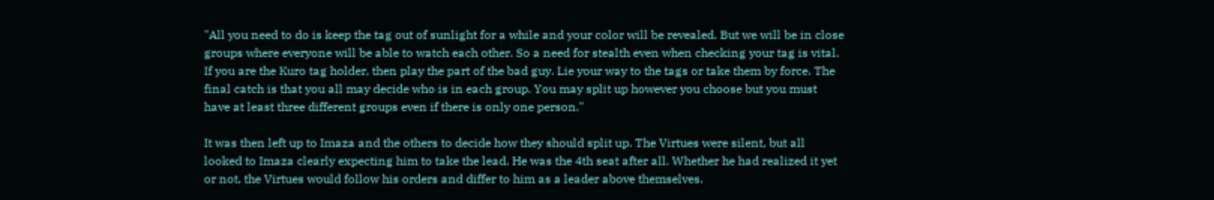"All you need to do is keep the tag out of sunlight for a while and your color will be revealed. But we will be in close groups where everyone will be able to watch each other. So a need for stealth even when checking your tag is vital. If you are the Kuro tag holder, then play the part of the bad guy. Lie your way to the tags or take them by force. The final catch is that you all may decide who is in each group. You may split up however you choose but you must have at least three different groups even if there is only one person."

It was then left up to Imaza and the others to decide how they should split up. The Virtues were silent, but all looked to Imaza clearly expecting him to take the lead. He was the 4th seat after all. Whether he had realized it yet or not, the Virtues would follow his orders and differ to him as a leader above themselves.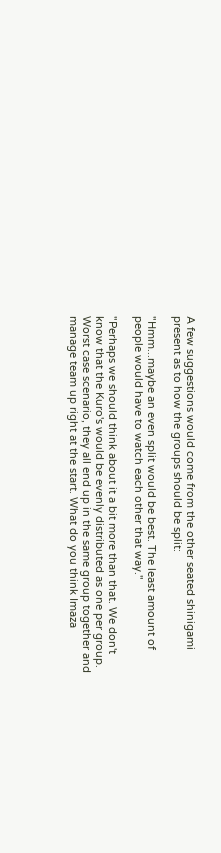A few suggestions would come from the other seated shinigami present as to how the groups should be split:

"Hmm...maybe an even split would be best. The least amount of people would have to watch each other that way."

"Perhaps we should think about it a bit more than that. We don't know that the Kuro's would be evenly distributed as one per group. Worst case scenario, they all end up in the same group together and manage team up right at the start. What do you think Imaza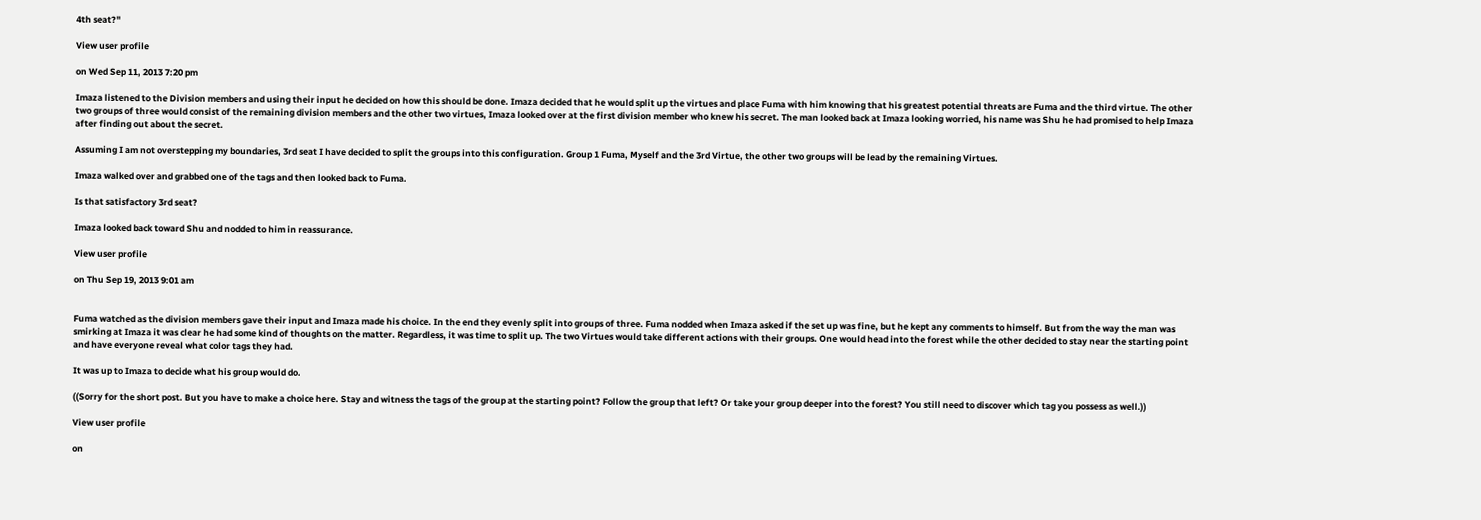4th seat?"

View user profile

on Wed Sep 11, 2013 7:20 pm

Imaza listened to the Division members and using their input he decided on how this should be done. Imaza decided that he would split up the virtues and place Fuma with him knowing that his greatest potential threats are Fuma and the third virtue. The other two groups of three would consist of the remaining division members and the other two virtues, Imaza looked over at the first division member who knew his secret. The man looked back at Imaza looking worried, his name was Shu he had promised to help Imaza after finding out about the secret.

Assuming I am not overstepping my boundaries, 3rd seat I have decided to split the groups into this configuration. Group 1 Fuma, Myself and the 3rd Virtue, the other two groups will be lead by the remaining Virtues.

Imaza walked over and grabbed one of the tags and then looked back to Fuma.

Is that satisfactory 3rd seat?

Imaza looked back toward Shu and nodded to him in reassurance.

View user profile

on Thu Sep 19, 2013 9:01 am


Fuma watched as the division members gave their input and Imaza made his choice. In the end they evenly split into groups of three. Fuma nodded when Imaza asked if the set up was fine, but he kept any comments to himself. But from the way the man was smirking at Imaza it was clear he had some kind of thoughts on the matter. Regardless, it was time to split up. The two Virtues would take different actions with their groups. One would head into the forest while the other decided to stay near the starting point and have everyone reveal what color tags they had.

It was up to Imaza to decide what his group would do.

((Sorry for the short post. But you have to make a choice here. Stay and witness the tags of the group at the starting point? Follow the group that left? Or take your group deeper into the forest? You still need to discover which tag you possess as well.))

View user profile

on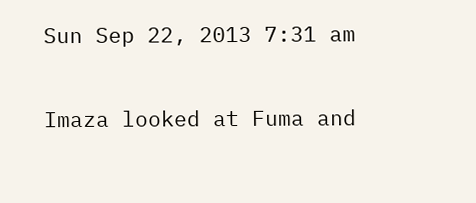Sun Sep 22, 2013 7:31 am

Imaza looked at Fuma and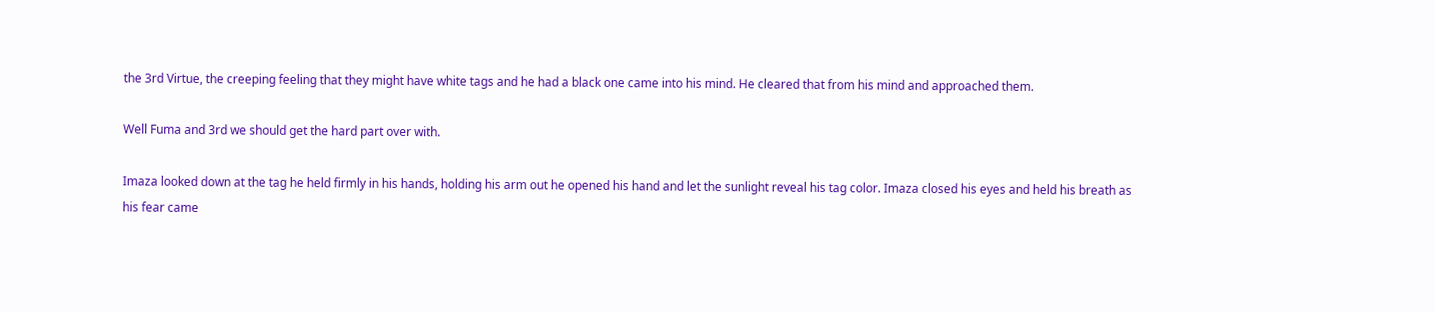the 3rd Virtue, the creeping feeling that they might have white tags and he had a black one came into his mind. He cleared that from his mind and approached them.

Well Fuma and 3rd we should get the hard part over with.

Imaza looked down at the tag he held firmly in his hands, holding his arm out he opened his hand and let the sunlight reveal his tag color. Imaza closed his eyes and held his breath as his fear came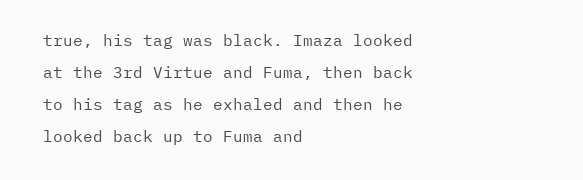true, his tag was black. Imaza looked at the 3rd Virtue and Fuma, then back to his tag as he exhaled and then he looked back up to Fuma and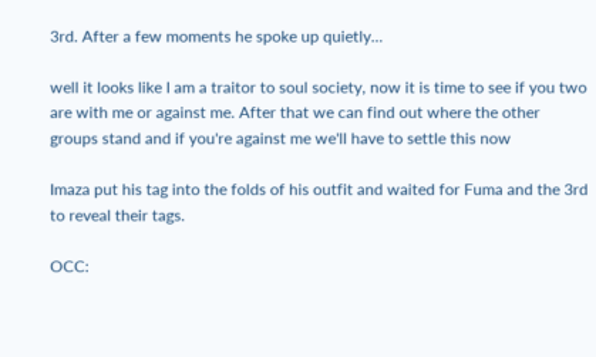3rd. After a few moments he spoke up quietly...

well it looks like I am a traitor to soul society, now it is time to see if you two are with me or against me. After that we can find out where the other groups stand and if you're against me we'll have to settle this now

Imaza put his tag into the folds of his outfit and waited for Fuma and the 3rd to reveal their tags.

OCC: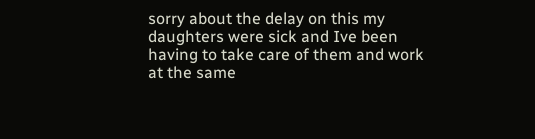sorry about the delay on this my daughters were sick and Ive been having to take care of them and work at the same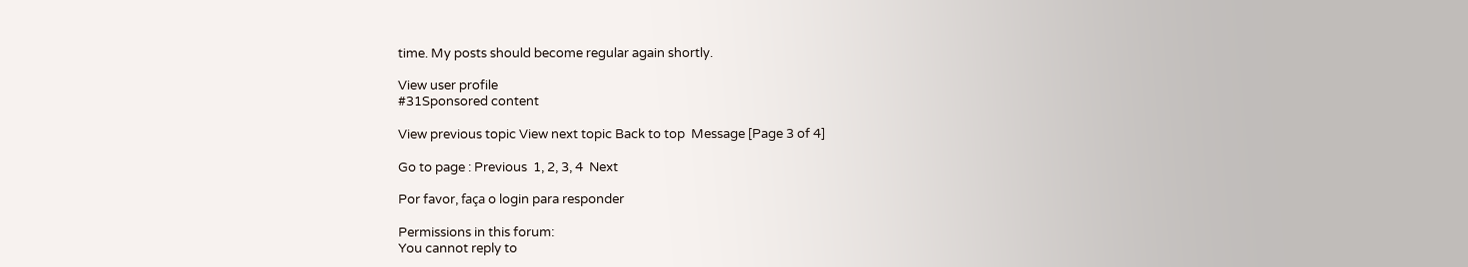time. My posts should become regular again shortly.

View user profile
#31Sponsored content

View previous topic View next topic Back to top  Message [Page 3 of 4]

Go to page : Previous  1, 2, 3, 4  Next

Por favor, faça o login para responder

Permissions in this forum:
You cannot reply to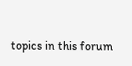topics in this forum